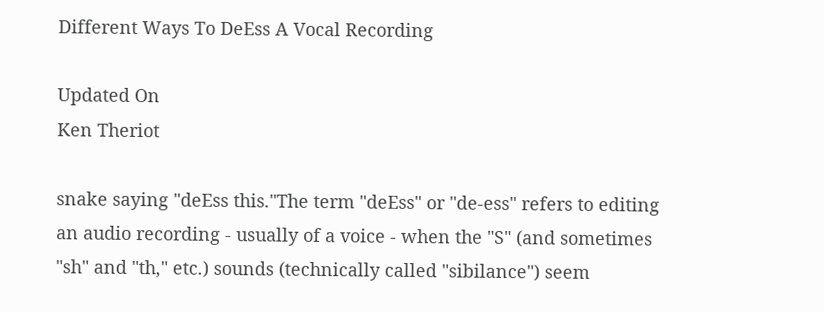Different Ways To DeEss A Vocal Recording

Updated On
Ken Theriot

snake saying "deEss this."The term "deEss" or "de-ess" refers to editing an audio recording - usually of a voice - when the "S" (and sometimes "sh" and "th," etc.) sounds (technically called "sibilance") seem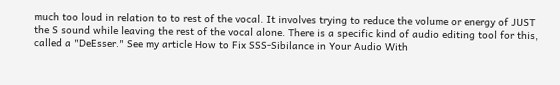much too loud in relation to to rest of the vocal. It involves trying to reduce the volume or energy of JUST the S sound while leaving the rest of the vocal alone. There is a specific kind of audio editing tool for this, called a "DeEsser." See my article How to Fix SSS-Sibilance in Your Audio With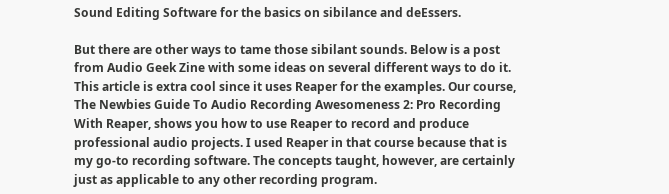Sound Editing Software for the basics on sibilance and deEssers.

But there are other ways to tame those sibilant sounds. Below is a post from Audio Geek Zine with some ideas on several different ways to do it. This article is extra cool since it uses Reaper for the examples. Our course, The Newbies Guide To Audio Recording Awesomeness 2: Pro Recording With Reaper, shows you how to use Reaper to record and produce professional audio projects. I used Reaper in that course because that is my go-to recording software. The concepts taught, however, are certainly just as applicable to any other recording program.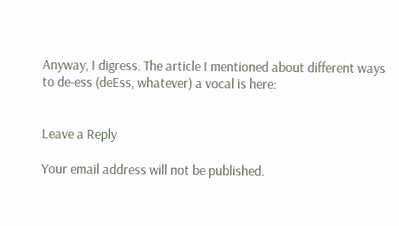Anyway, I digress. The article I mentioned about different ways to de-ess (deEss, whatever) a vocal is here:


Leave a Reply

Your email address will not be published.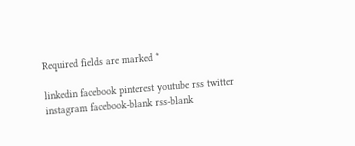Required fields are marked *

linkedin facebook pinterest youtube rss twitter instagram facebook-blank rss-blank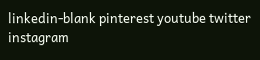linkedin-blank pinterest youtube twitter instagram